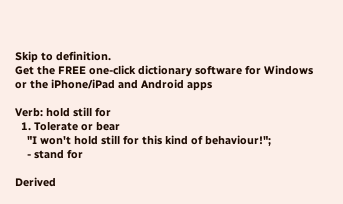Skip to definition.
Get the FREE one-click dictionary software for Windows or the iPhone/iPad and Android apps

Verb: hold still for
  1. Tolerate or bear
    "I won't hold still for this kind of behaviour!";
    - stand for

Derived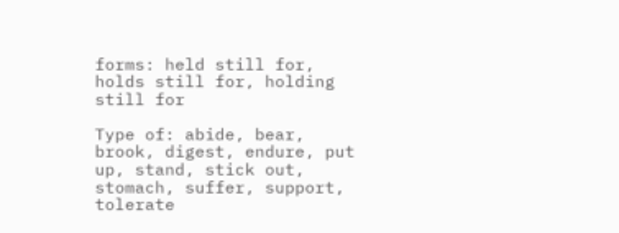forms: held still for, holds still for, holding still for

Type of: abide, bear, brook, digest, endure, put up, stand, stick out, stomach, suffer, support, tolerate